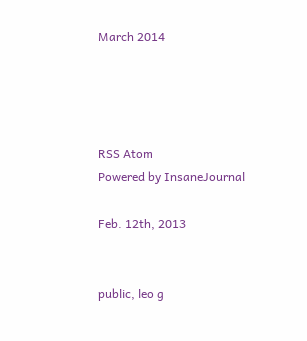March 2014




RSS Atom
Powered by InsaneJournal

Feb. 12th, 2013


public, leo g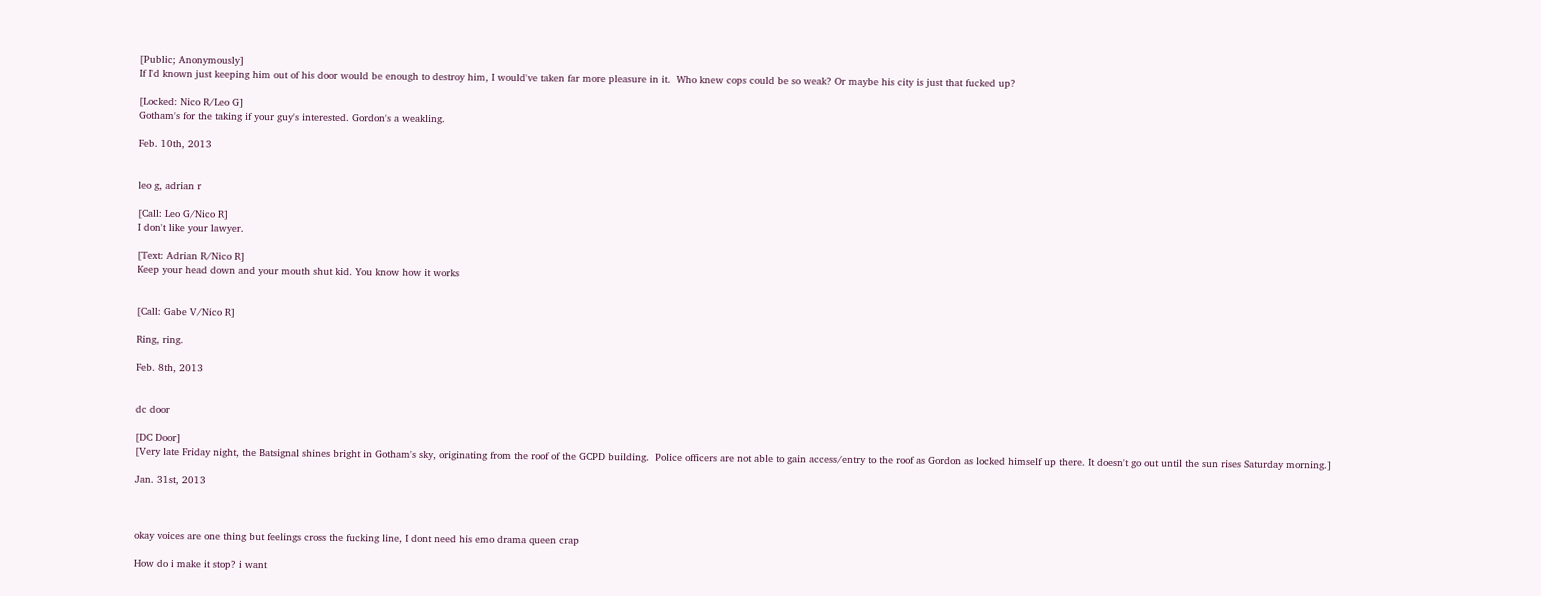[Public; Anonymously]
If I'd known just keeping him out of his door would be enough to destroy him, I would've taken far more pleasure in it.  Who knew cops could be so weak? Or maybe his city is just that fucked up?

[Locked: Nico R/Leo G]
Gotham's for the taking if your guy's interested. Gordon's a weakling.

Feb. 10th, 2013


leo g, adrian r

[Call: Leo G/Nico R]
I don't like your lawyer.

[Text: Adrian R/Nico R]
Keep your head down and your mouth shut kid. You know how it works


[Call: Gabe V/Nico R]

Ring, ring.

Feb. 8th, 2013


dc door

[DC Door]
[Very late Friday night, the Batsignal shines bright in Gotham's sky, originating from the roof of the GCPD building.  Police officers are not able to gain access/entry to the roof as Gordon as locked himself up there. It doesn't go out until the sun rises Saturday morning.]

Jan. 31st, 2013



okay voices are one thing but feelings cross the fucking line, I dont need his emo drama queen crap

How do i make it stop? i want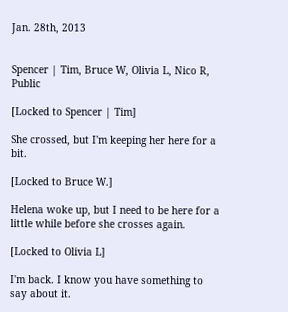Jan. 28th, 2013


Spencer | Tim, Bruce W, Olivia L, Nico R, Public

[Locked to Spencer | Tim]

She crossed, but I'm keeping her here for a bit.

[Locked to Bruce W.]

Helena woke up, but I need to be here for a little while before she crosses again.

[Locked to Olivia L]

I'm back. I know you have something to say about it.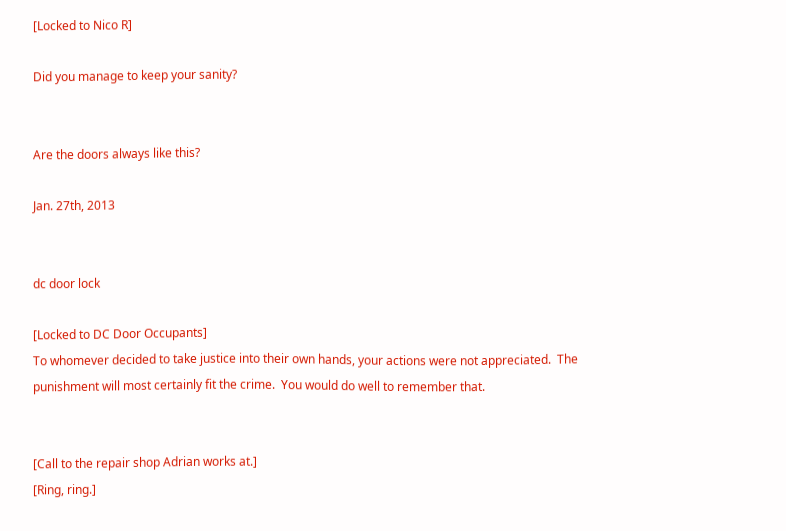[Locked to Nico R]

Did you manage to keep your sanity?


Are the doors always like this?

Jan. 27th, 2013


dc door lock

[Locked to DC Door Occupants]
To whomever decided to take justice into their own hands, your actions were not appreciated.  The punishment will most certainly fit the crime.  You would do well to remember that.


[Call to the repair shop Adrian works at.]
[Ring, ring.]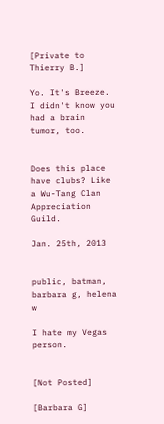[Private to Thierry B.]

Yo. It's Breeze. I didn't know you had a brain tumor, too.


Does this place have clubs? Like a Wu-Tang Clan Appreciation Guild.

Jan. 25th, 2013


public, batman, barbara g, helena w

I hate my Vegas person.


[Not Posted]

[Barbara G]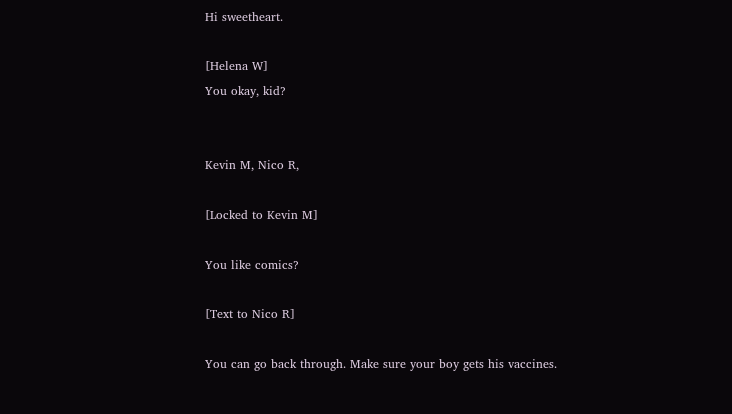Hi sweetheart.

[Helena W]
You okay, kid?


Kevin M, Nico R,

[Locked to Kevin M]

You like comics?

[Text to Nico R]

You can go back through. Make sure your boy gets his vaccines.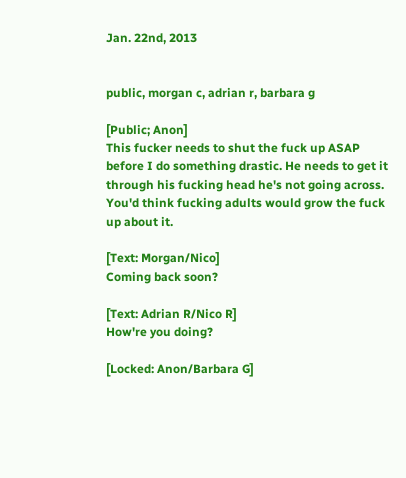Jan. 22nd, 2013


public, morgan c, adrian r, barbara g

[Public; Anon]
This fucker needs to shut the fuck up ASAP before I do something drastic. He needs to get it through his fucking head he's not going across. You'd think fucking adults would grow the fuck up about it.

[Text: Morgan/Nico]
Coming back soon?

[Text: Adrian R/Nico R]
How're you doing?

[Locked: Anon/Barbara G]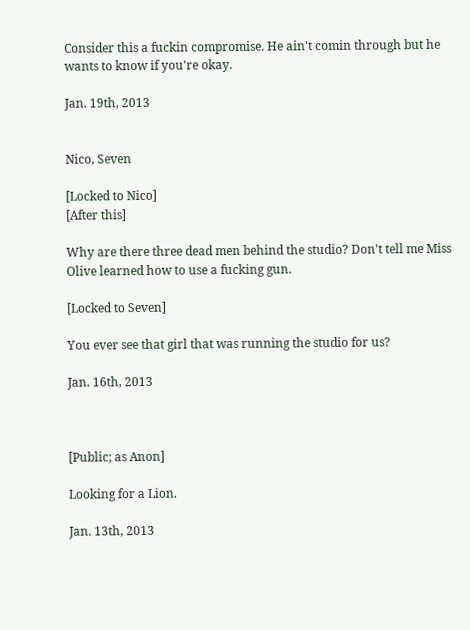Consider this a fuckin compromise. He ain't comin through but he wants to know if you're okay.

Jan. 19th, 2013


Nico, Seven

[Locked to Nico]
[After this]

Why are there three dead men behind the studio? Don't tell me Miss Olive learned how to use a fucking gun.

[Locked to Seven]

You ever see that girl that was running the studio for us?

Jan. 16th, 2013



[Public; as Anon]

Looking for a Lion.

Jan. 13th, 2013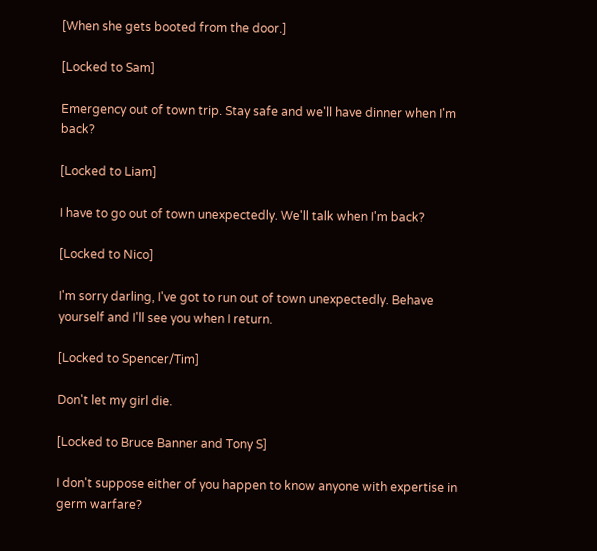[When she gets booted from the door.]

[Locked to Sam]

Emergency out of town trip. Stay safe and we'll have dinner when I'm back?

[Locked to Liam]

I have to go out of town unexpectedly. We'll talk when I'm back?

[Locked to Nico]

I'm sorry darling, I've got to run out of town unexpectedly. Behave yourself and I'll see you when I return.

[Locked to Spencer/Tim]

Don't let my girl die.

[Locked to Bruce Banner and Tony S]

I don't suppose either of you happen to know anyone with expertise in germ warfare?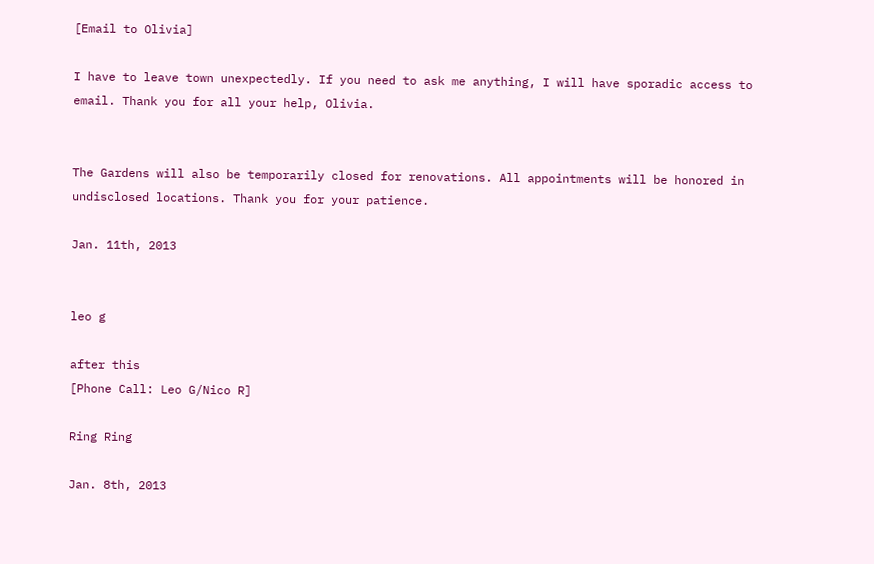[Email to Olivia]

I have to leave town unexpectedly. If you need to ask me anything, I will have sporadic access to email. Thank you for all your help, Olivia.


The Gardens will also be temporarily closed for renovations. All appointments will be honored in undisclosed locations. Thank you for your patience.

Jan. 11th, 2013


leo g

after this
[Phone Call: Leo G/Nico R]

Ring Ring

Jan. 8th, 2013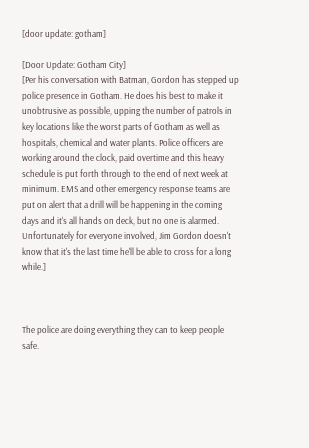[door update: gotham]

[Door Update: Gotham City]
[Per his conversation with Batman, Gordon has stepped up police presence in Gotham. He does his best to make it unobtrusive as possible, upping the number of patrols in key locations like the worst parts of Gotham as well as hospitals, chemical and water plants. Police officers are working around the clock, paid overtime and this heavy schedule is put forth through to the end of next week at minimum. EMS and other emergency response teams are put on alert that a drill will be happening in the coming days and it's all hands on deck, but no one is alarmed. Unfortunately for everyone involved, Jim Gordon doesn't know that it's the last time he'll be able to cross for a long while.]



The police are doing everything they can to keep people safe.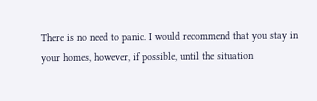There is no need to panic. I would recommend that you stay in your homes, however, if possible, until the situation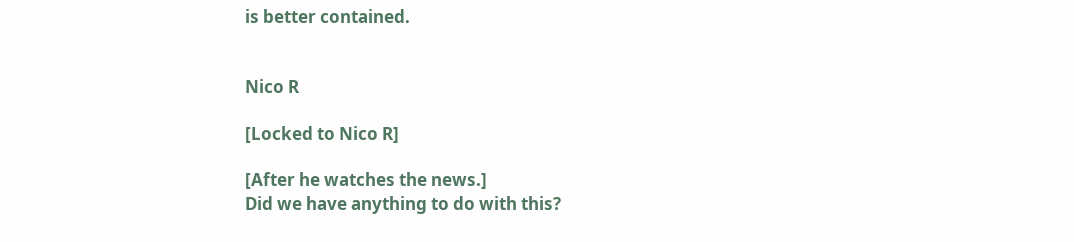is better contained.


Nico R

[Locked to Nico R]

[After he watches the news.]
Did we have anything to do with this?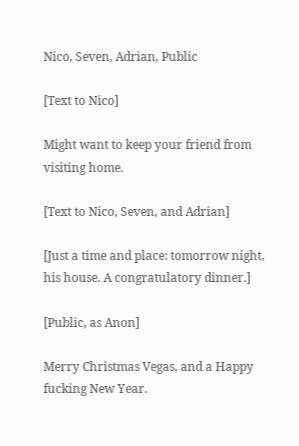Nico, Seven, Adrian, Public

[Text to Nico]

Might want to keep your friend from visiting home.

[Text to Nico, Seven, and Adrian]

[Just a time and place: tomorrow night, his house. A congratulatory dinner.]

[Public, as Anon]

Merry Christmas Vegas, and a Happy fucking New Year.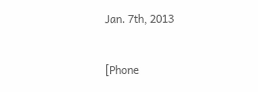Jan. 7th, 2013


[Phone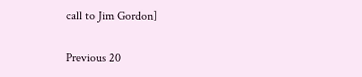call to Jim Gordon]


Previous 20